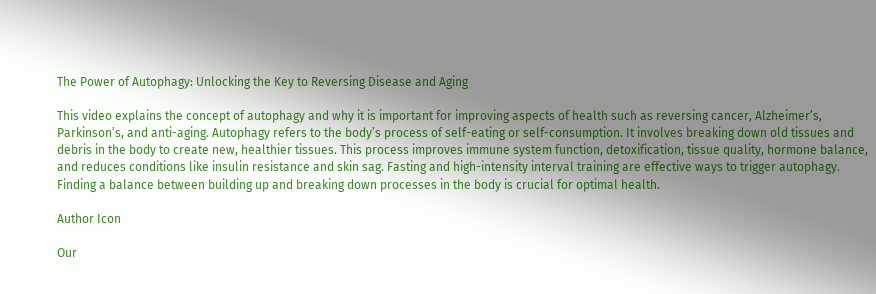The Power of Autophagy: Unlocking the Key to Reversing Disease and Aging

This video explains the concept of autophagy and why it is important for improving aspects of health such as reversing cancer, Alzheimer’s, Parkinson’s, and anti-aging. Autophagy refers to the body’s process of self-eating or self-consumption. It involves breaking down old tissues and debris in the body to create new, healthier tissues. This process improves immune system function, detoxification, tissue quality, hormone balance, and reduces conditions like insulin resistance and skin sag. Fasting and high-intensity interval training are effective ways to trigger autophagy. Finding a balance between building up and breaking down processes in the body is crucial for optimal health.

Author Icon

Our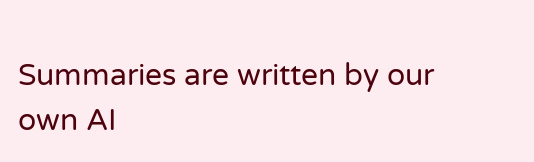Summaries are written by our own AI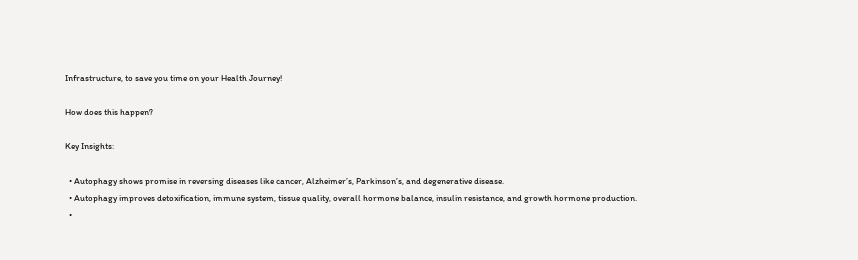Infrastructure, to save you time on your Health Journey!

How does this happen?

Key Insights:

  • Autophagy shows promise in reversing diseases like cancer, Alzheimer’s, Parkinson’s, and degenerative disease.
  • Autophagy improves detoxification, immune system, tissue quality, overall hormone balance, insulin resistance, and growth hormone production.
  •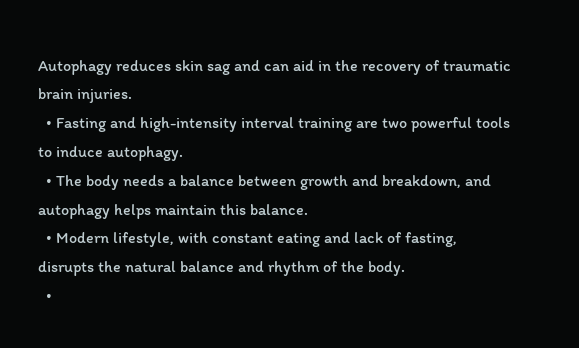Autophagy reduces skin sag and can aid in the recovery of traumatic brain injuries.
  • Fasting and high-intensity interval training are two powerful tools to induce autophagy.
  • The body needs a balance between growth and breakdown, and autophagy helps maintain this balance.
  • Modern lifestyle, with constant eating and lack of fasting, disrupts the natural balance and rhythm of the body.
  •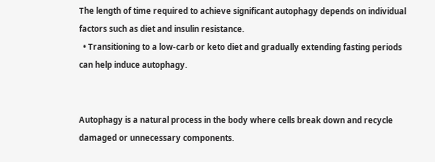The length of time required to achieve significant autophagy depends on individual factors such as diet and insulin resistance.
  • Transitioning to a low-carb or keto diet and gradually extending fasting periods can help induce autophagy.


Autophagy is a natural process in the body where cells break down and recycle damaged or unnecessary components.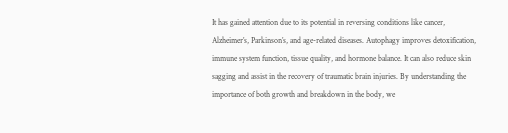It has gained attention due to its potential in reversing conditions like cancer, Alzheimer’s, Parkinson’s, and age-related diseases. Autophagy improves detoxification, immune system function, tissue quality, and hormone balance. It can also reduce skin sagging and assist in the recovery of traumatic brain injuries. By understanding the importance of both growth and breakdown in the body, we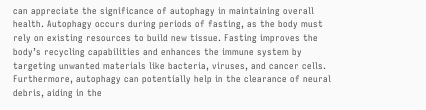can appreciate the significance of autophagy in maintaining overall health. Autophagy occurs during periods of fasting, as the body must rely on existing resources to build new tissue. Fasting improves the body’s recycling capabilities and enhances the immune system by targeting unwanted materials like bacteria, viruses, and cancer cells. Furthermore, autophagy can potentially help in the clearance of neural debris, aiding in the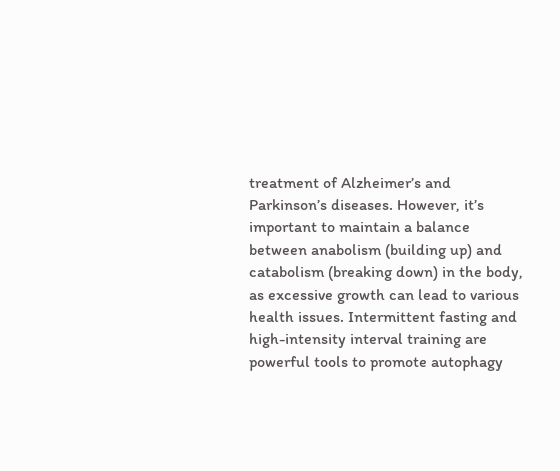treatment of Alzheimer’s and Parkinson’s diseases. However, it’s important to maintain a balance between anabolism (building up) and catabolism (breaking down) in the body, as excessive growth can lead to various health issues. Intermittent fasting and high-intensity interval training are powerful tools to promote autophagy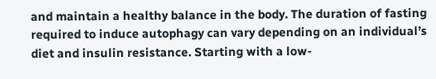and maintain a healthy balance in the body. The duration of fasting required to induce autophagy can vary depending on an individual’s diet and insulin resistance. Starting with a low-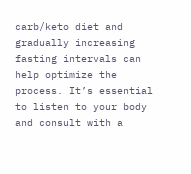carb/keto diet and gradually increasing fasting intervals can help optimize the process. It’s essential to listen to your body and consult with a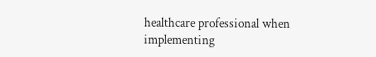healthcare professional when implementing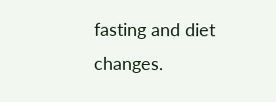fasting and diet changes.